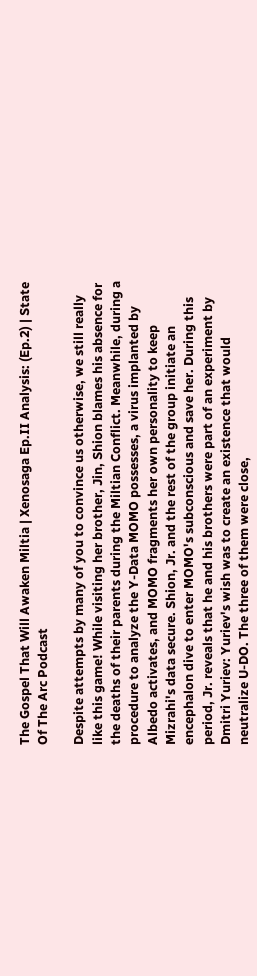The Gospel That Will Awaken Miltia | Xenosaga Ep.II Analysis: (Ep.2) | State Of The Arc Podcast

Despite attempts by many of you to convince us otherwise, we still really like this game! While visiting her brother, Jin, Shion blames his absence for the deaths of their parents during the Miltian Conflict. Meanwhile, during a procedure to analyze the Y-Data MOMO possesses, a virus implanted by Albedo activates, and MOMO fragments her own personality to keep Mizrahi's data secure. Shion, Jr. and the rest of the group initiate an encephalon dive to enter MOMO's subconscious and save her. During this period, Jr. reveals that he and his brothers were part of an experiment by Dmitri Yuriev: Yuriev's wish was to create an existence that would neutralize U-DO. The three of them were close,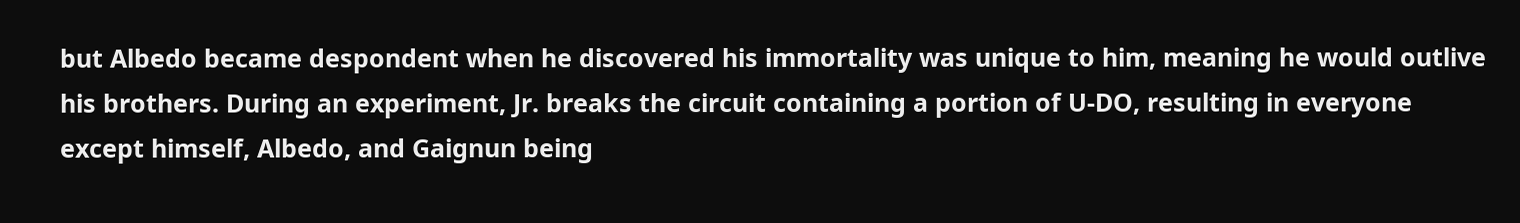but Albedo became despondent when he discovered his immortality was unique to him, meaning he would outlive his brothers. During an experiment, Jr. breaks the circuit containing a portion of U-DO, resulting in everyone except himself, Albedo, and Gaignun being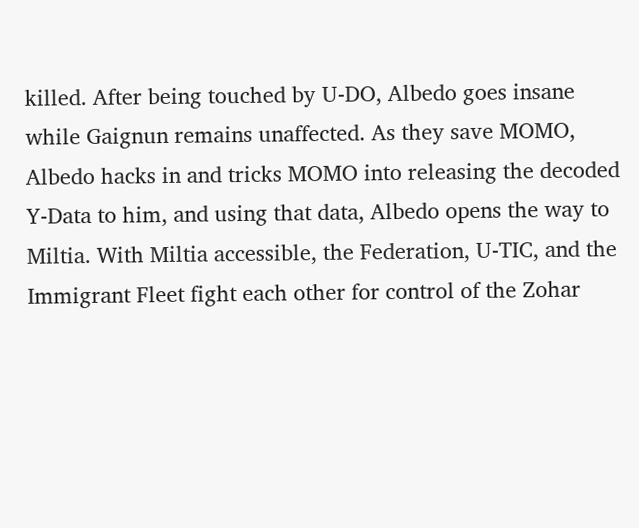killed. After being touched by U-DO, Albedo goes insane while Gaignun remains unaffected. As they save MOMO, Albedo hacks in and tricks MOMO into releasing the decoded Y-Data to him, and using that data, Albedo opens the way to Miltia. With Miltia accessible, the Federation, U-TIC, and the Immigrant Fleet fight each other for control of the Zohar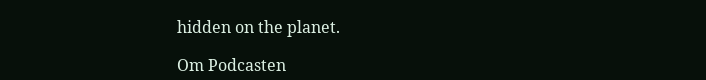hidden on the planet.

Om Podcasten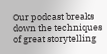Our podcast breaks down the techniques of great storytelling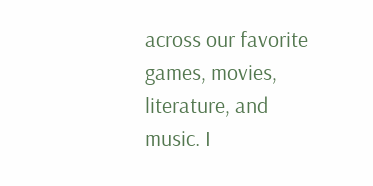across our favorite games, movies, literature, and music. I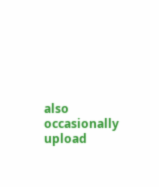also occasionally upload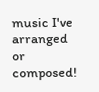music I've arranged or composed!